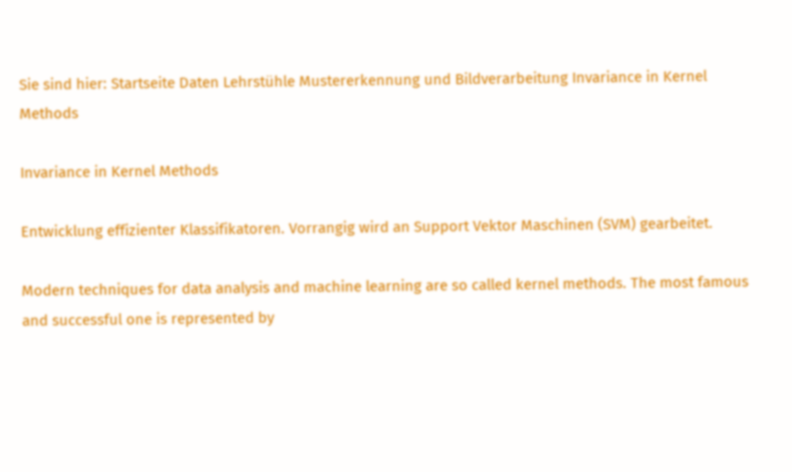Sie sind hier: Startseite Daten Lehrstühle Mustererkennung und Bildverarbeitung Invariance in Kernel Methods

Invariance in Kernel Methods

Entwicklung effizienter Klassifikatoren. Vorrangig wird an Support Vektor Maschinen (SVM) gearbeitet.

Modern techniques for data analysis and machine learning are so called kernel methods. The most famous and successful one is represented by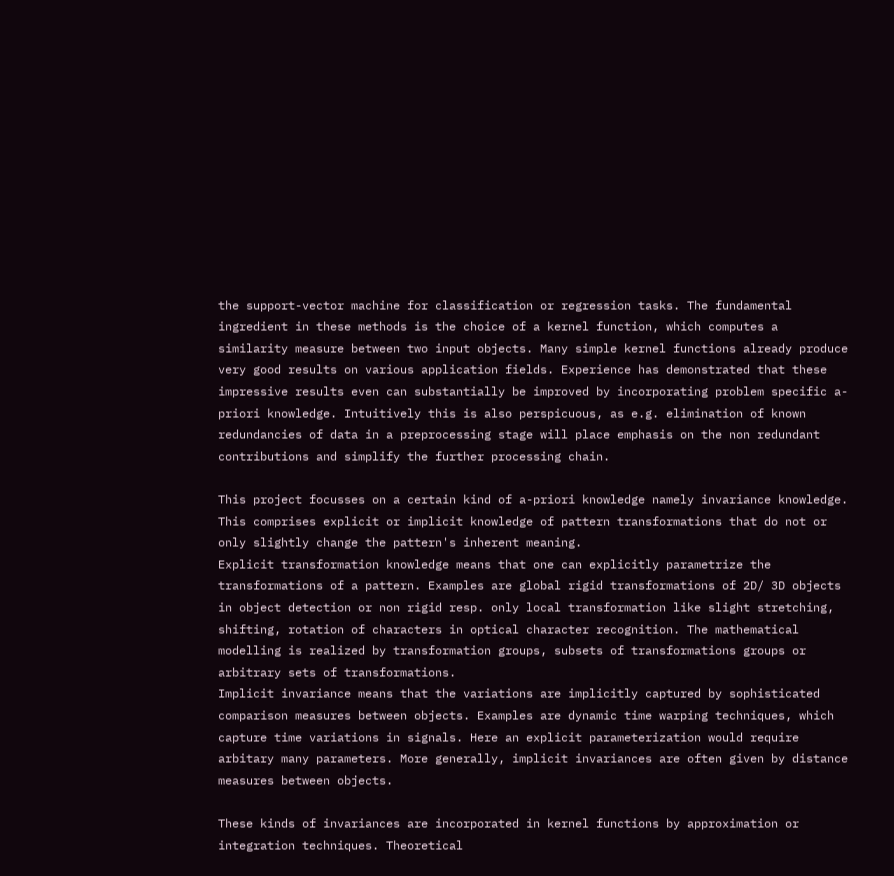the support-vector machine for classification or regression tasks. The fundamental ingredient in these methods is the choice of a kernel function, which computes a similarity measure between two input objects. Many simple kernel functions already produce very good results on various application fields. Experience has demonstrated that these impressive results even can substantially be improved by incorporating problem specific a-priori knowledge. Intuitively this is also perspicuous, as e.g. elimination of known redundancies of data in a preprocessing stage will place emphasis on the non redundant contributions and simplify the further processing chain.

This project focusses on a certain kind of a-priori knowledge namely invariance knowledge. This comprises explicit or implicit knowledge of pattern transformations that do not or only slightly change the pattern's inherent meaning.
Explicit transformation knowledge means that one can explicitly parametrize the transformations of a pattern. Examples are global rigid transformations of 2D/ 3D objects in object detection or non rigid resp. only local transformation like slight stretching, shifting, rotation of characters in optical character recognition. The mathematical modelling is realized by transformation groups, subsets of transformations groups or arbitrary sets of transformations.
Implicit invariance means that the variations are implicitly captured by sophisticated comparison measures between objects. Examples are dynamic time warping techniques, which capture time variations in signals. Here an explicit parameterization would require arbitary many parameters. More generally, implicit invariances are often given by distance measures between objects.

These kinds of invariances are incorporated in kernel functions by approximation or integration techniques. Theoretical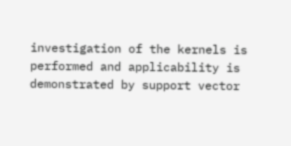investigation of the kernels is performed and applicability is demonstrated by support vector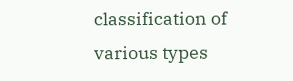classification of various types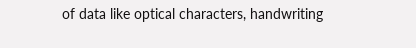of data like optical characters, handwriting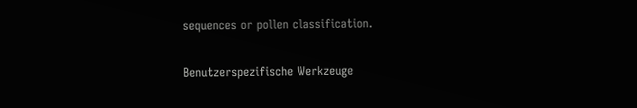sequences or pollen classification.

Benutzerspezifische Werkzeuge